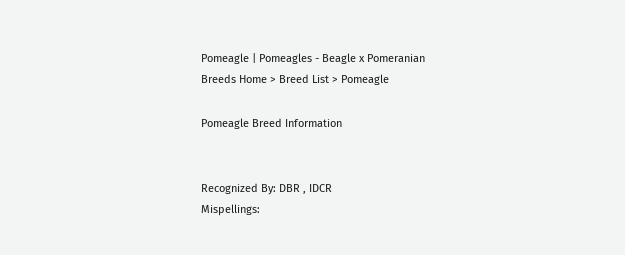Pomeagle | Pomeagles - Beagle x Pomeranian
Breeds Home > Breed List > Pomeagle

Pomeagle Breed Information


Recognized By: DBR , IDCR
Mispellings: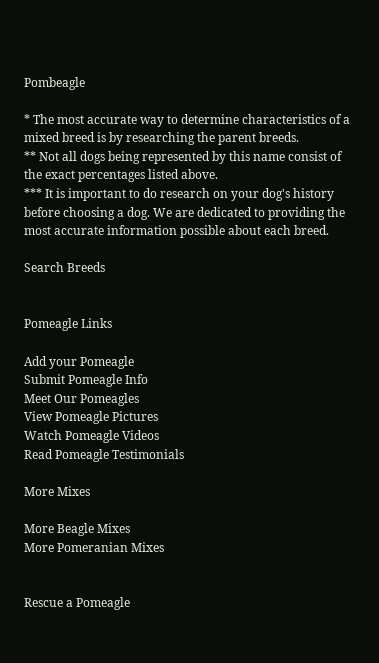Pombeagle

* The most accurate way to determine characteristics of a mixed breed is by researching the parent breeds.
** Not all dogs being represented by this name consist of the exact percentages listed above.
*** It is important to do research on your dog's history before choosing a dog. We are dedicated to providing the most accurate information possible about each breed.

Search Breeds


Pomeagle Links

Add your Pomeagle
Submit Pomeagle Info
Meet Our Pomeagles
View Pomeagle Pictures
Watch Pomeagle Videos
Read Pomeagle Testimonials

More Mixes

More Beagle Mixes
More Pomeranian Mixes


Rescue a Pomeagle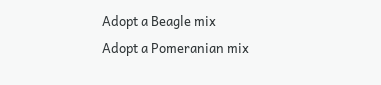Adopt a Beagle mix
Adopt a Pomeranian mix